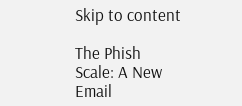Skip to content

The Phish Scale: A New Email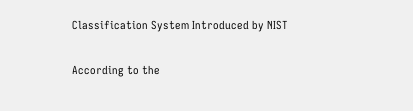Classification System Introduced by NIST

According to the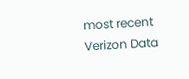most recent Verizon Data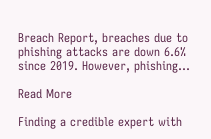Breach Report, breaches due to phishing attacks are down 6.6% since 2019. However, phishing…

Read More

Finding a credible expert with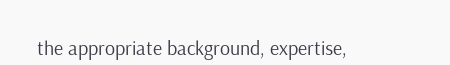the appropriate background, expertise,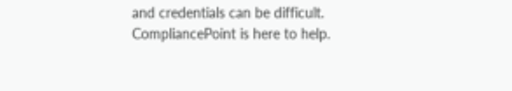and credentials can be difficult. CompliancePoint is here to help.